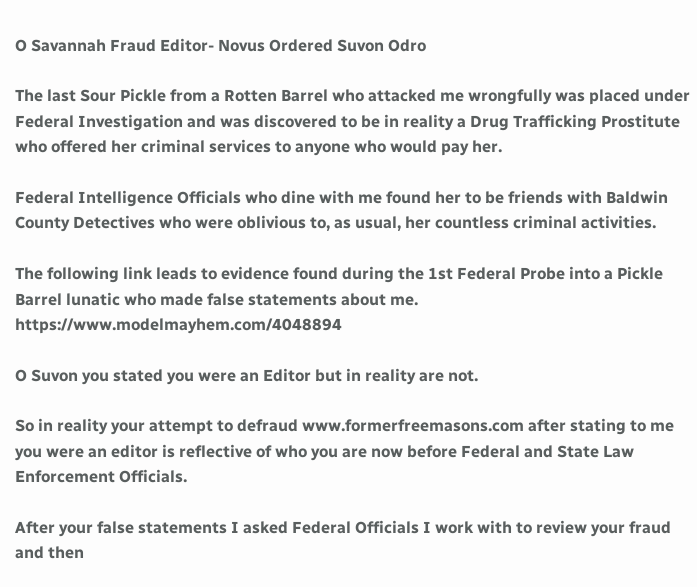O Savannah Fraud Editor- Novus Ordered Suvon Odro

The last Sour Pickle from a Rotten Barrel who attacked me wrongfully was placed under Federal Investigation and was discovered to be in reality a Drug Trafficking Prostitute who offered her criminal services to anyone who would pay her.

Federal Intelligence Officials who dine with me found her to be friends with Baldwin County Detectives who were oblivious to, as usual, her countless criminal activities.

The following link leads to evidence found during the 1st Federal Probe into a Pickle Barrel lunatic who made false statements about me. https://www.modelmayhem.com/4048894

O Suvon you stated you were an Editor but in reality are not.

So in reality your attempt to defraud www.formerfreemasons.com after stating to me you were an editor is reflective of who you are now before Federal and State Law Enforcement Officials.

After your false statements I asked Federal Officials I work with to review your fraud and then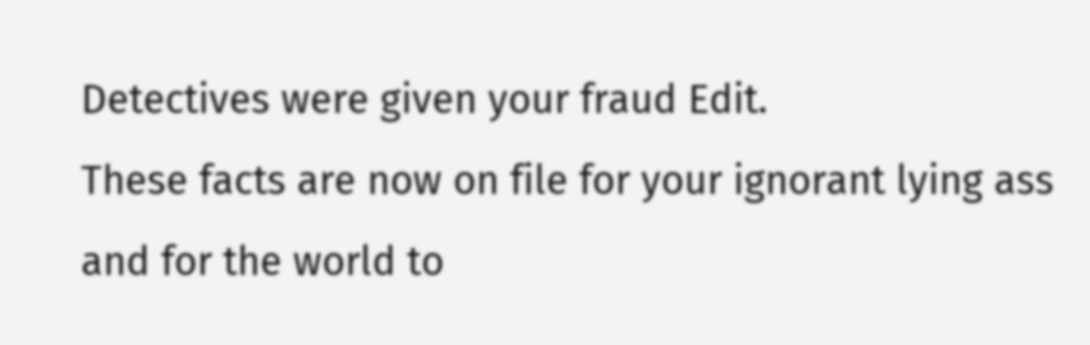Detectives were given your fraud Edit.
These facts are now on file for your ignorant lying ass and for the world to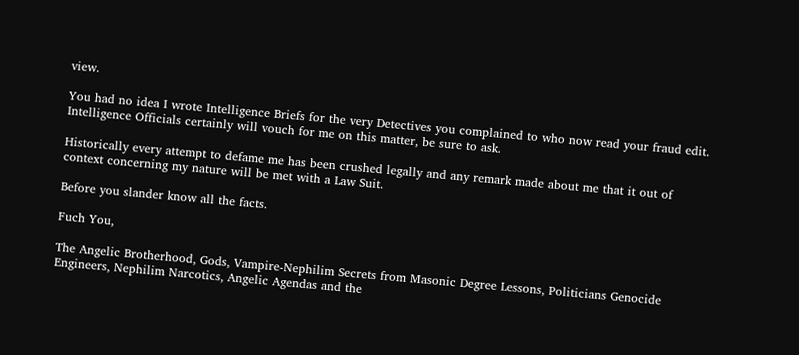view.

You had no idea I wrote Intelligence Briefs for the very Detectives you complained to who now read your fraud edit.
Intelligence Officials certainly will vouch for me on this matter, be sure to ask.

Historically every attempt to defame me has been crushed legally and any remark made about me that it out of context concerning my nature will be met with a Law Suit.

Before you slander know all the facts.

Fuch You,

The Angelic Brotherhood, Gods, Vampire-Nephilim Secrets from Masonic Degree Lessons, Politicians Genocide Engineers, Nephilim Narcotics, Angelic Agendas and the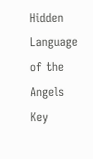Hidden Language of the Angels Key